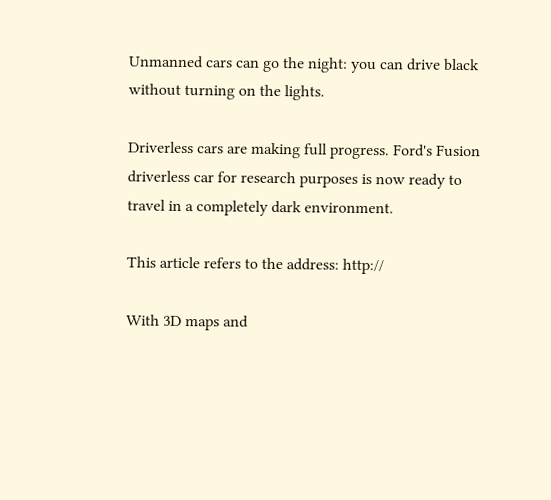Unmanned cars can go the night: you can drive black without turning on the lights.

Driverless cars are making full progress. Ford's Fusion driverless car for research purposes is now ready to travel in a completely dark environment.

This article refers to the address: http://

With 3D maps and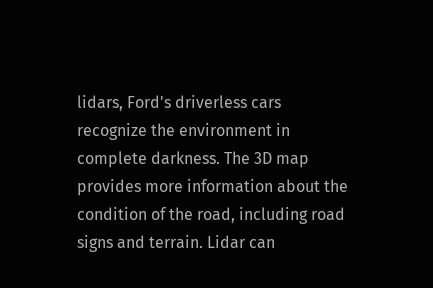lidars, Ford's driverless cars recognize the environment in complete darkness. The 3D map provides more information about the condition of the road, including road signs and terrain. Lidar can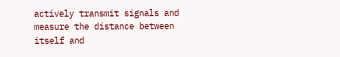actively transmit signals and measure the distance between itself and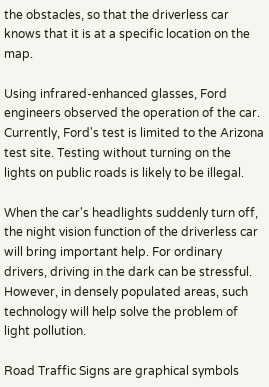the obstacles, so that the driverless car knows that it is at a specific location on the map.

Using infrared-enhanced glasses, Ford engineers observed the operation of the car. Currently, Ford's test is limited to the Arizona test site. Testing without turning on the lights on public roads is likely to be illegal.

When the car's headlights suddenly turn off, the night vision function of the driverless car will bring important help. For ordinary drivers, driving in the dark can be stressful. However, in densely populated areas, such technology will help solve the problem of light pollution.

Road Traffic Signs are graphical symbols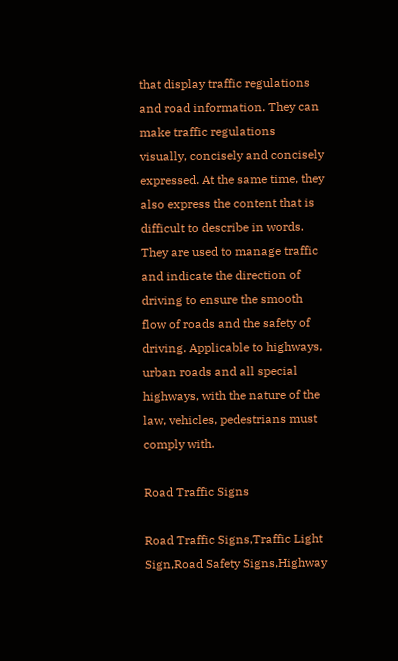that display traffic regulations and road information. They can make traffic regulations visually, concisely and concisely expressed. At the same time, they also express the content that is difficult to describe in words. They are used to manage traffic and indicate the direction of driving to ensure the smooth flow of roads and the safety of driving. Applicable to highways, urban roads and all special highways, with the nature of the law, vehicles, pedestrians must comply with.

Road Traffic Signs

Road Traffic Signs,Traffic Light Sign,Road Safety Signs,Highway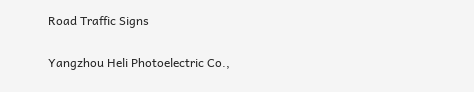Road Traffic Signs

Yangzhou Heli Photoelectric Co.,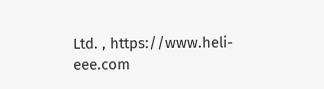Ltd. , https://www.heli-eee.com